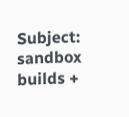Subject: sandbox builds +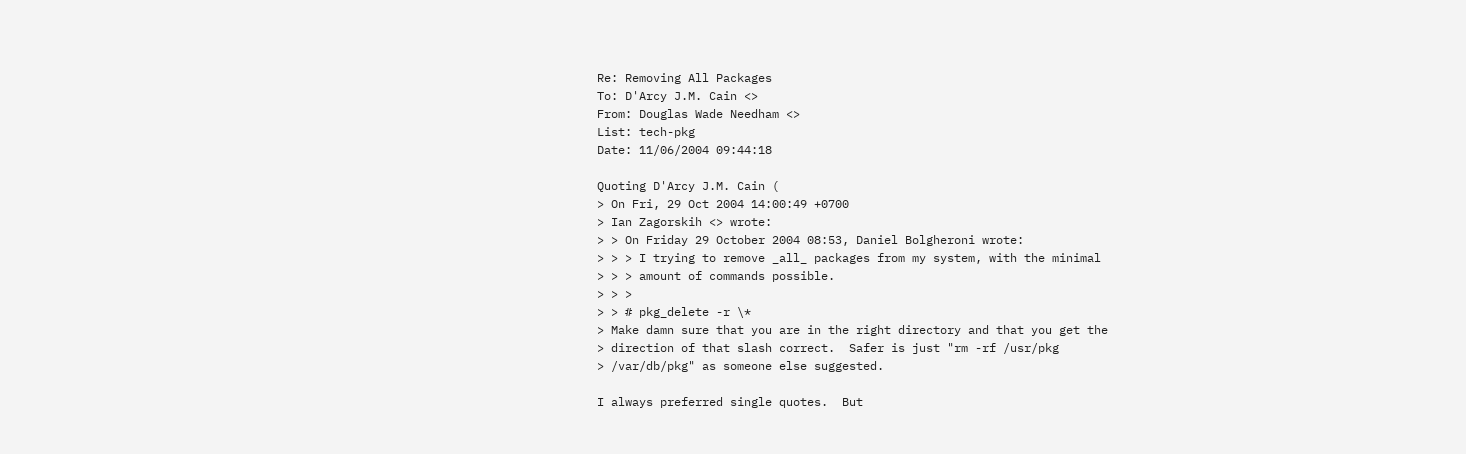Re: Removing All Packages
To: D'Arcy J.M. Cain <>
From: Douglas Wade Needham <>
List: tech-pkg
Date: 11/06/2004 09:44:18

Quoting D'Arcy J.M. Cain (
> On Fri, 29 Oct 2004 14:00:49 +0700
> Ian Zagorskih <> wrote:
> > On Friday 29 October 2004 08:53, Daniel Bolgheroni wrote:
> > > I trying to remove _all_ packages from my system, with the minimal
> > > amount of commands possible.
> > >
> > # pkg_delete -r \*
> Make damn sure that you are in the right directory and that you get the
> direction of that slash correct.  Safer is just "rm -rf /usr/pkg
> /var/db/pkg" as someone else suggested.

I always preferred single quotes.  But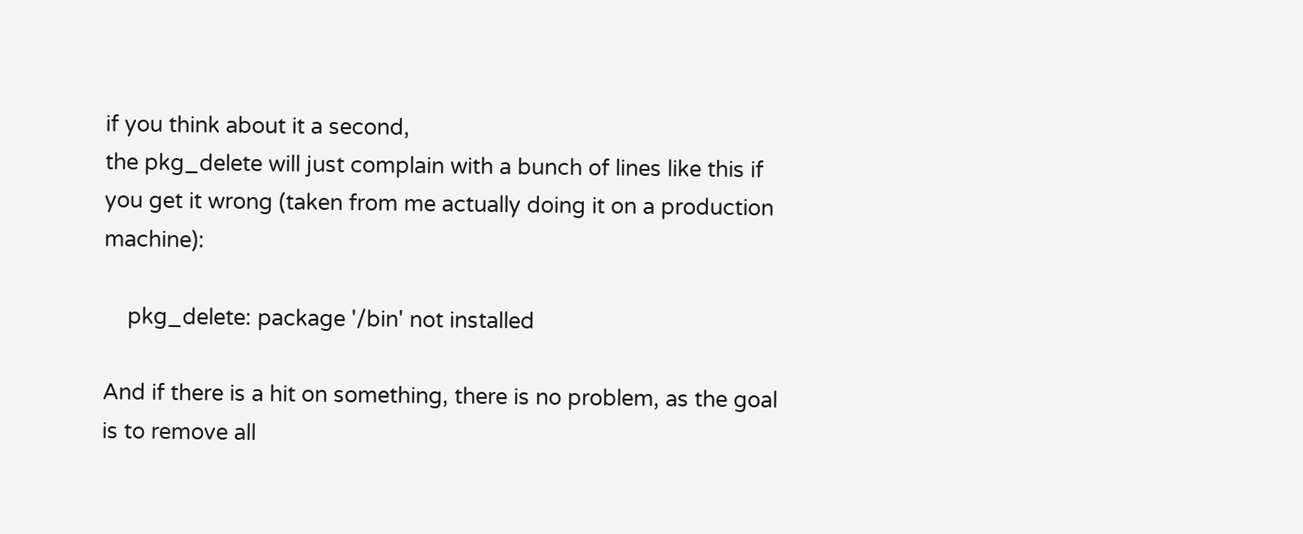if you think about it a second,
the pkg_delete will just complain with a bunch of lines like this if
you get it wrong (taken from me actually doing it on a production machine):

    pkg_delete: package '/bin' not installed

And if there is a hit on something, there is no problem, as the goal
is to remove all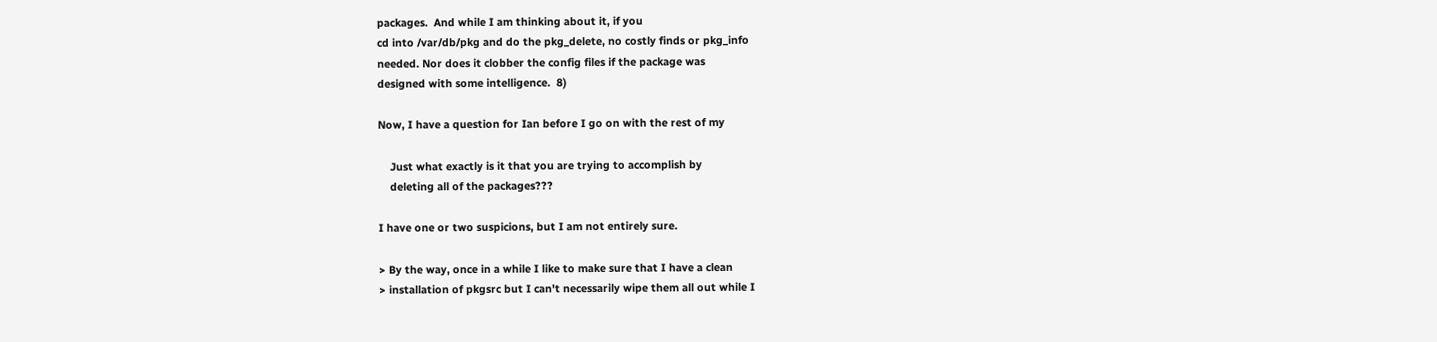packages.  And while I am thinking about it, if you
cd into /var/db/pkg and do the pkg_delete, no costly finds or pkg_info
needed. Nor does it clobber the config files if the package was
designed with some intelligence.  8)

Now, I have a question for Ian before I go on with the rest of my

    Just what exactly is it that you are trying to accomplish by
    deleting all of the packages???

I have one or two suspicions, but I am not entirely sure.

> By the way, once in a while I like to make sure that I have a clean
> installation of pkgsrc but I can't necessarily wipe them all out while I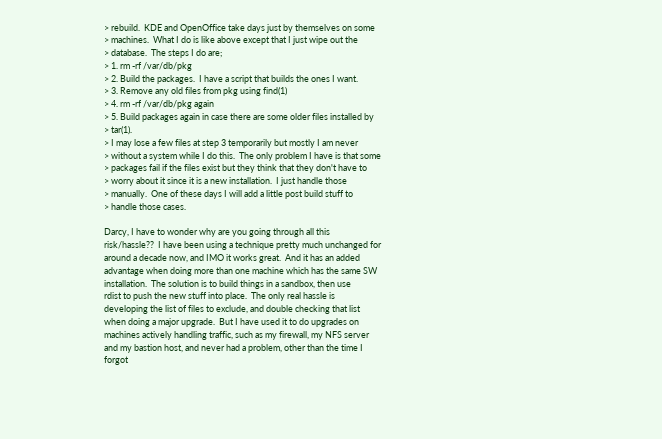> rebuild.  KDE and OpenOffice take days just by themselves on some
> machines.  What I do is like above except that I just wipe out the
> database.  The steps I do are;
> 1. rm -rf /var/db/pkg
> 2. Build the packages.  I have a script that builds the ones I want.
> 3. Remove any old files from pkg using find(1)
> 4. rm -rf /var/db/pkg again
> 5. Build packages again in case there are some older files installed by
> tar(1).
> I may lose a few files at step 3 temporarily but mostly I am never
> without a system while I do this.  The only problem I have is that some
> packages fail if the files exist but they think that they don't have to
> worry about it since it is a new installation.  I just handle those
> manually.  One of these days I will add a little post build stuff to
> handle those cases.

Darcy, I have to wonder why are you going through all this
risk/hassle??  I have been using a technique pretty much unchanged for
around a decade now, and IMO it works great.  And it has an added
advantage when doing more than one machine which has the same SW
installation.  The solution is to build things in a sandbox, then use
rdist to push the new stuff into place.  The only real hassle is
developing the list of files to exclude, and double checking that list
when doing a major upgrade.  But I have used it to do upgrades on
machines actively handling traffic, such as my firewall, my NFS server
and my bastion host, and never had a problem, other than the time I
forgot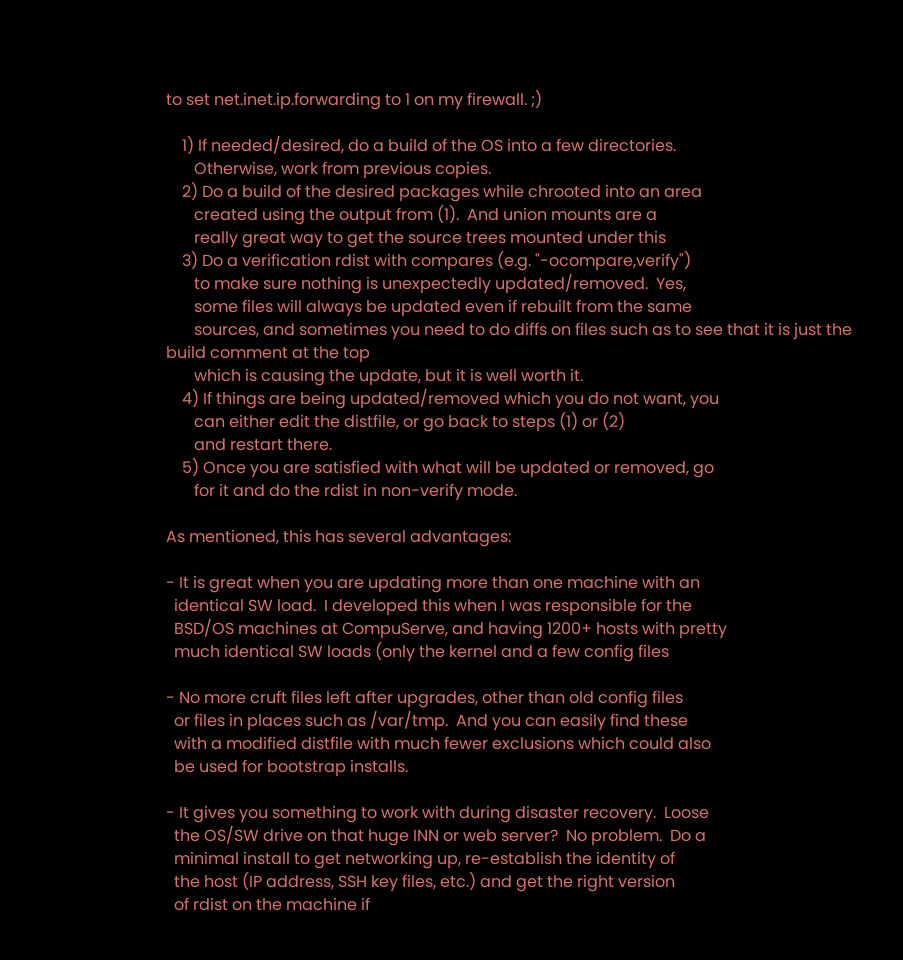to set net.inet.ip.forwarding to 1 on my firewall. ;)

    1) If needed/desired, do a build of the OS into a few directories.
       Otherwise, work from previous copies.
    2) Do a build of the desired packages while chrooted into an area
       created using the output from (1).  And union mounts are a
       really great way to get the source trees mounted under this
    3) Do a verification rdist with compares (e.g. "-ocompare,verify")
       to make sure nothing is unexpectedly updated/removed.  Yes,
       some files will always be updated even if rebuilt from the same
       sources, and sometimes you need to do diffs on files such as to see that it is just the build comment at the top
       which is causing the update, but it is well worth it.
    4) If things are being updated/removed which you do not want, you
       can either edit the distfile, or go back to steps (1) or (2)
       and restart there.
    5) Once you are satisfied with what will be updated or removed, go
       for it and do the rdist in non-verify mode.

As mentioned, this has several advantages:

- It is great when you are updating more than one machine with an
  identical SW load.  I developed this when I was responsible for the
  BSD/OS machines at CompuServe, and having 1200+ hosts with pretty
  much identical SW loads (only the kernel and a few config files

- No more cruft files left after upgrades, other than old config files
  or files in places such as /var/tmp.  And you can easily find these
  with a modified distfile with much fewer exclusions which could also
  be used for bootstrap installs.

- It gives you something to work with during disaster recovery.  Loose
  the OS/SW drive on that huge INN or web server?  No problem.  Do a
  minimal install to get networking up, re-establish the identity of
  the host (IP address, SSH key files, etc.) and get the right version
  of rdist on the machine if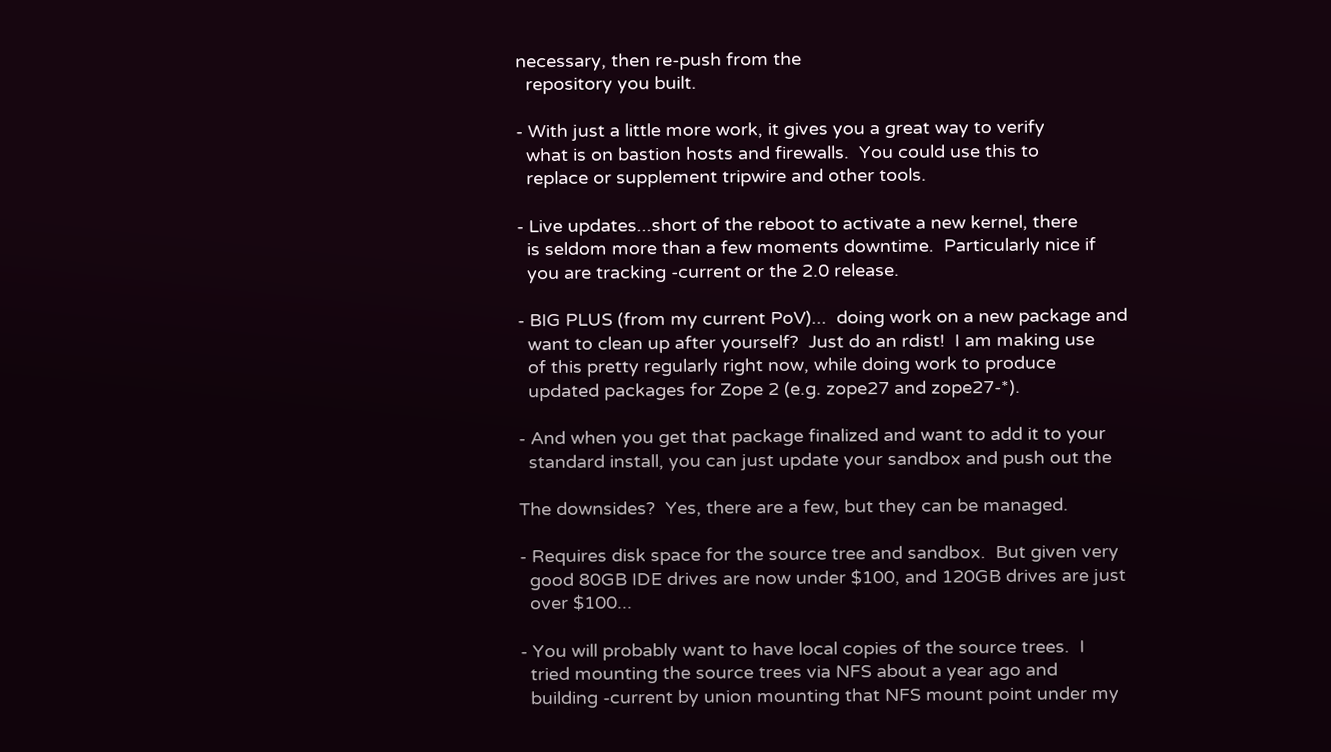necessary, then re-push from the
  repository you built.

- With just a little more work, it gives you a great way to verify
  what is on bastion hosts and firewalls.  You could use this to
  replace or supplement tripwire and other tools.

- Live updates...short of the reboot to activate a new kernel, there
  is seldom more than a few moments downtime.  Particularly nice if
  you are tracking -current or the 2.0 release.

- BIG PLUS (from my current PoV)...  doing work on a new package and
  want to clean up after yourself?  Just do an rdist!  I am making use
  of this pretty regularly right now, while doing work to produce
  updated packages for Zope 2 (e.g. zope27 and zope27-*).

- And when you get that package finalized and want to add it to your
  standard install, you can just update your sandbox and push out the

The downsides?  Yes, there are a few, but they can be managed.

- Requires disk space for the source tree and sandbox.  But given very
  good 80GB IDE drives are now under $100, and 120GB drives are just
  over $100...

- You will probably want to have local copies of the source trees.  I
  tried mounting the source trees via NFS about a year ago and
  building -current by union mounting that NFS mount point under my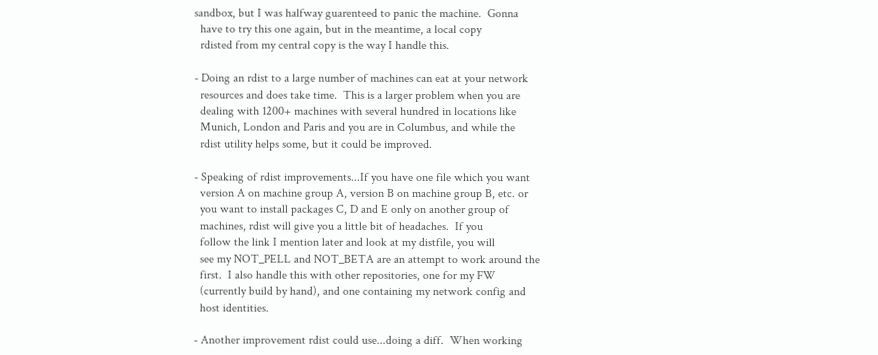sandbox, but I was halfway guarenteed to panic the machine.  Gonna
  have to try this one again, but in the meantime, a local copy
  rdisted from my central copy is the way I handle this.

- Doing an rdist to a large number of machines can eat at your network
  resources and does take time.  This is a larger problem when you are
  dealing with 1200+ machines with several hundred in locations like
  Munich, London and Paris and you are in Columbus, and while the
  rdist utility helps some, but it could be improved.

- Speaking of rdist improvements...If you have one file which you want
  version A on machine group A, version B on machine group B, etc. or
  you want to install packages C, D and E only on another group of
  machines, rdist will give you a little bit of headaches.  If you
  follow the link I mention later and look at my distfile, you will
  see my NOT_PELL and NOT_BETA are an attempt to work around the
  first.  I also handle this with other repositories, one for my FW
  (currently build by hand), and one containing my network config and
  host identities.

- Another improvement rdist could use...doing a diff.  When working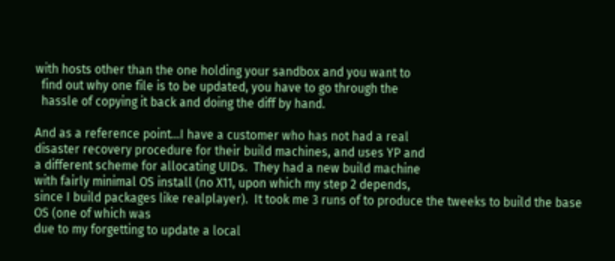with hosts other than the one holding your sandbox and you want to
  find out why one file is to be updated, you have to go through the
  hassle of copying it back and doing the diff by hand.

And as a reference point...I have a customer who has not had a real
disaster recovery procedure for their build machines, and uses YP and
a different scheme for allocating UIDs.  They had a new build machine
with fairly minimal OS install (no X11, upon which my step 2 depends,
since I build packages like realplayer).  It took me 3 runs of to produce the tweeks to build the base OS (one of which was
due to my forgetting to update a local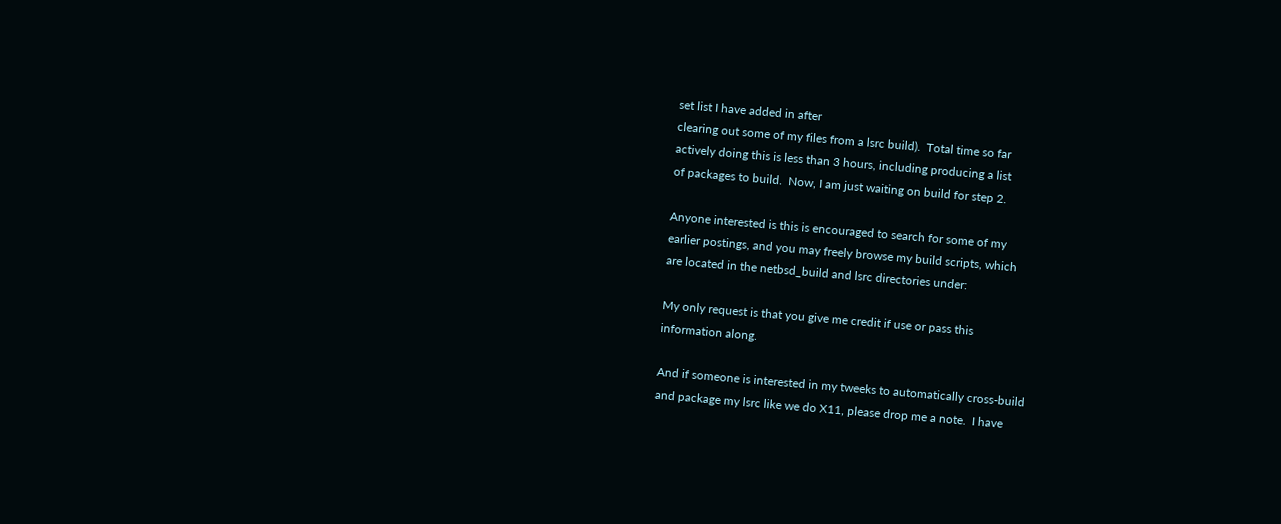set list I have added in after
clearing out some of my files from a lsrc build).  Total time so far
actively doing this is less than 3 hours, including producing a list
of packages to build.  Now, I am just waiting on build for step 2.

Anyone interested is this is encouraged to search for some of my
earlier postings, and you may freely browse my build scripts, which
are located in the netbsd_build and lsrc directories under:

My only request is that you give me credit if use or pass this
information along.

And if someone is interested in my tweeks to automatically cross-build
and package my lsrc like we do X11, please drop me a note.  I have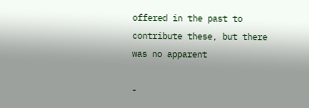offered in the past to contribute these, but there was no apparent

-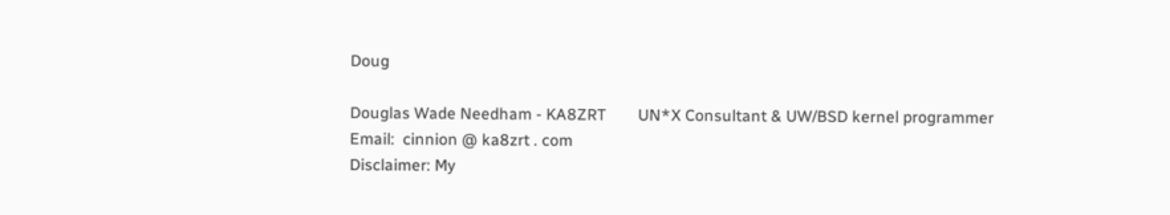Doug

Douglas Wade Needham - KA8ZRT        UN*X Consultant & UW/BSD kernel programmer
Email:  cinnion @ ka8zrt . com
Disclaimer: My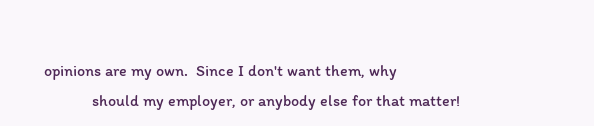opinions are my own.  Since I don't want them, why
            should my employer, or anybody else for that matter!